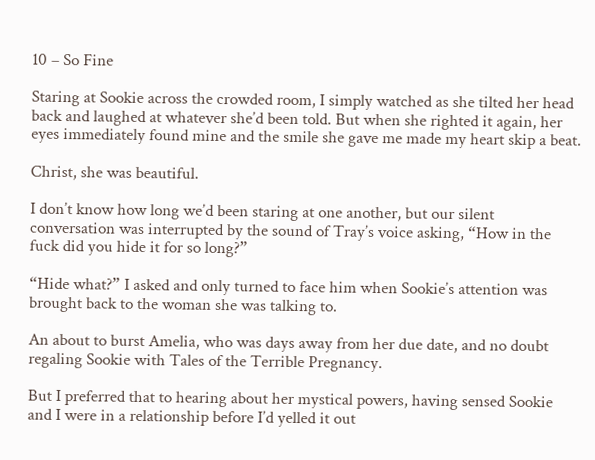10 – So Fine

Staring at Sookie across the crowded room, I simply watched as she tilted her head back and laughed at whatever she’d been told. But when she righted it again, her eyes immediately found mine and the smile she gave me made my heart skip a beat.

Christ, she was beautiful.

I don’t know how long we’d been staring at one another, but our silent conversation was interrupted by the sound of Tray’s voice asking, “How in the fuck did you hide it for so long?”

“Hide what?” I asked and only turned to face him when Sookie’s attention was brought back to the woman she was talking to.

An about to burst Amelia, who was days away from her due date, and no doubt regaling Sookie with Tales of the Terrible Pregnancy.

But I preferred that to hearing about her mystical powers, having sensed Sookie and I were in a relationship before I’d yelled it out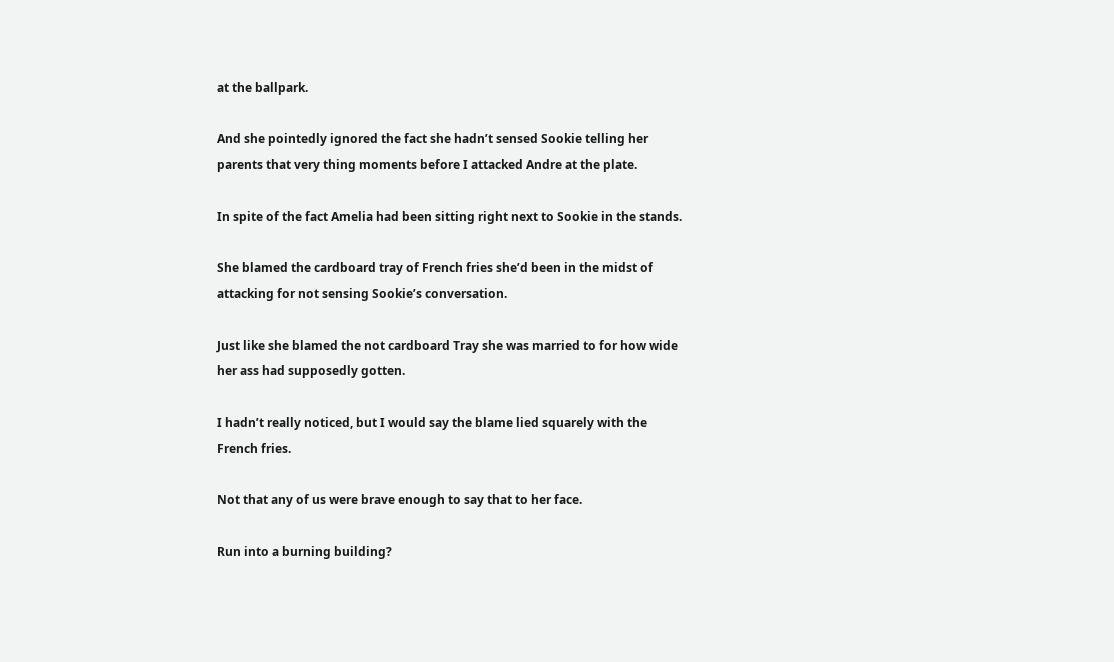at the ballpark.

And she pointedly ignored the fact she hadn’t sensed Sookie telling her parents that very thing moments before I attacked Andre at the plate.

In spite of the fact Amelia had been sitting right next to Sookie in the stands.

She blamed the cardboard tray of French fries she’d been in the midst of attacking for not sensing Sookie’s conversation.

Just like she blamed the not cardboard Tray she was married to for how wide her ass had supposedly gotten.

I hadn’t really noticed, but I would say the blame lied squarely with the French fries.

Not that any of us were brave enough to say that to her face.

Run into a burning building?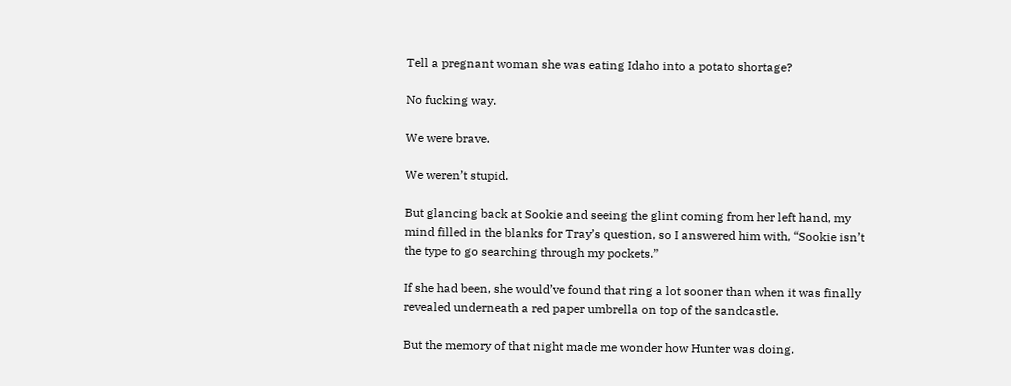Tell a pregnant woman she was eating Idaho into a potato shortage?

No fucking way.

We were brave.

We weren’t stupid.

But glancing back at Sookie and seeing the glint coming from her left hand, my mind filled in the blanks for Tray’s question, so I answered him with, “Sookie isn’t the type to go searching through my pockets.”

If she had been, she would’ve found that ring a lot sooner than when it was finally revealed underneath a red paper umbrella on top of the sandcastle.

But the memory of that night made me wonder how Hunter was doing.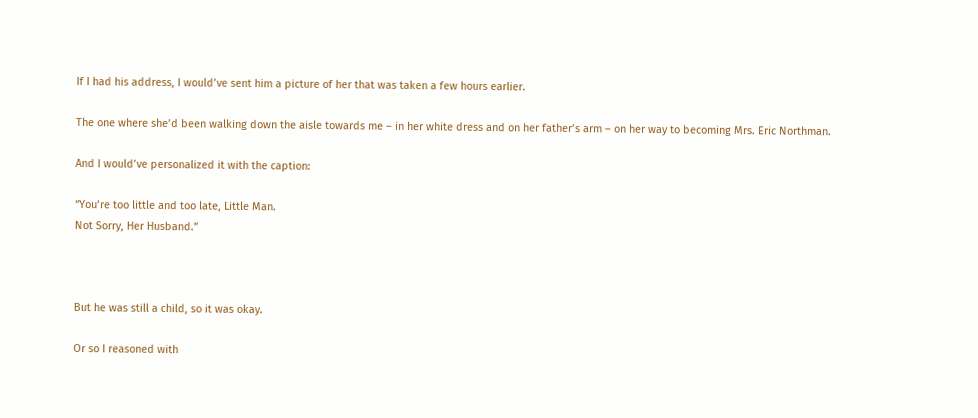If I had his address, I would’ve sent him a picture of her that was taken a few hours earlier.

The one where she’d been walking down the aisle towards me – in her white dress and on her father’s arm – on her way to becoming Mrs. Eric Northman.

And I would’ve personalized it with the caption:

“You’re too little and too late, Little Man.
Not Sorry, Her Husband.”



But he was still a child, so it was okay.

Or so I reasoned with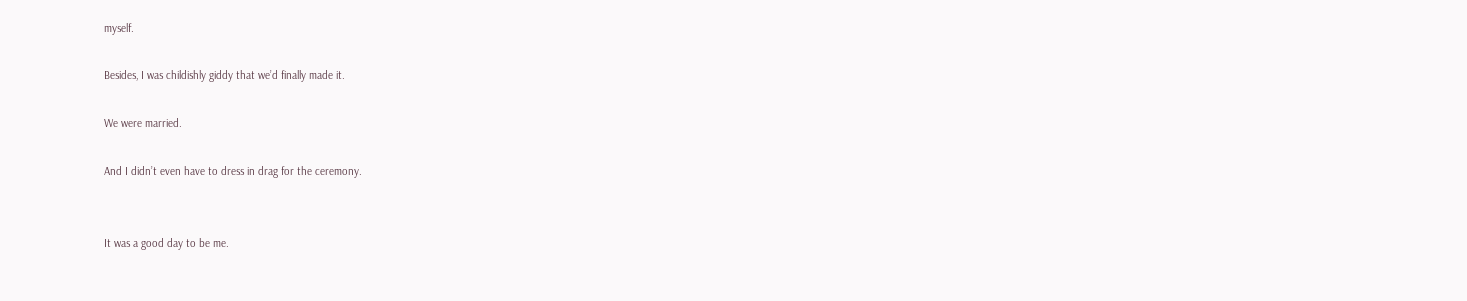myself.

Besides, I was childishly giddy that we’d finally made it.

We were married.

And I didn’t even have to dress in drag for the ceremony.


It was a good day to be me.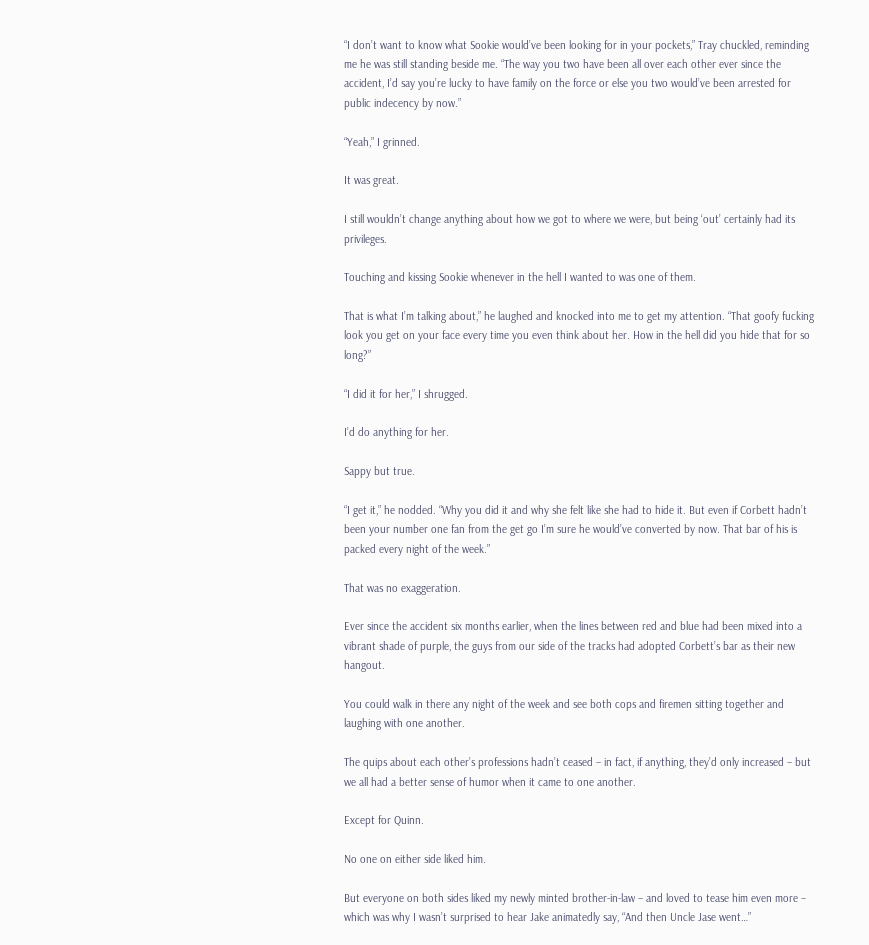“I don’t want to know what Sookie would’ve been looking for in your pockets,” Tray chuckled, reminding me he was still standing beside me. “The way you two have been all over each other ever since the accident, I’d say you’re lucky to have family on the force or else you two would’ve been arrested for public indecency by now.”

“Yeah,” I grinned.

It was great.

I still wouldn’t change anything about how we got to where we were, but being ‘out’ certainly had its privileges.

Touching and kissing Sookie whenever in the hell I wanted to was one of them.

That is what I’m talking about,” he laughed and knocked into me to get my attention. “That goofy fucking look you get on your face every time you even think about her. How in the hell did you hide that for so long?”

“I did it for her,” I shrugged.

I’d do anything for her.

Sappy but true.

“I get it,” he nodded. “Why you did it and why she felt like she had to hide it. But even if Corbett hadn’t been your number one fan from the get go I’m sure he would’ve converted by now. That bar of his is packed every night of the week.”

That was no exaggeration.

Ever since the accident six months earlier, when the lines between red and blue had been mixed into a vibrant shade of purple, the guys from our side of the tracks had adopted Corbett’s bar as their new hangout.

You could walk in there any night of the week and see both cops and firemen sitting together and laughing with one another.

The quips about each other’s professions hadn’t ceased – in fact, if anything, they’d only increased – but we all had a better sense of humor when it came to one another.

Except for Quinn.

No one on either side liked him.

But everyone on both sides liked my newly minted brother-in-law – and loved to tease him even more – which was why I wasn’t surprised to hear Jake animatedly say, “And then Uncle Jase went…”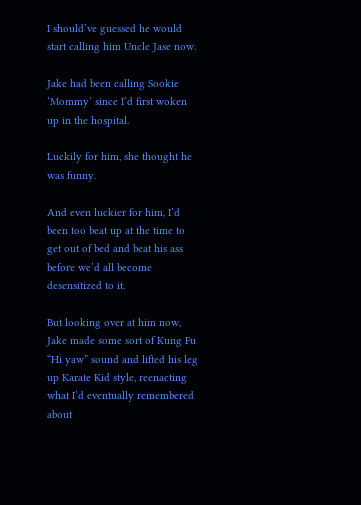I should’ve guessed he would start calling him Uncle Jase now.

Jake had been calling Sookie ‘Mommy’ since I’d first woken up in the hospital.

Luckily for him, she thought he was funny.

And even luckier for him, I’d been too beat up at the time to get out of bed and beat his ass before we’d all become desensitized to it.

But looking over at him now, Jake made some sort of Kung Fu “Hi yaw” sound and lifted his leg up Karate Kid style, reenacting what I’d eventually remembered about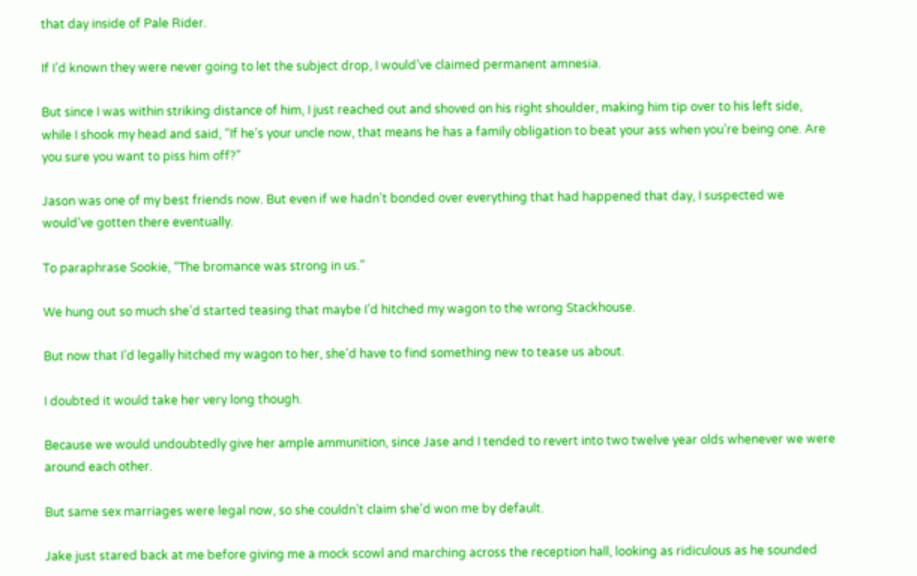that day inside of Pale Rider.

If I’d known they were never going to let the subject drop, I would’ve claimed permanent amnesia.

But since I was within striking distance of him, I just reached out and shoved on his right shoulder, making him tip over to his left side, while I shook my head and said, “If he’s your uncle now, that means he has a family obligation to beat your ass when you’re being one. Are you sure you want to piss him off?”

Jason was one of my best friends now. But even if we hadn’t bonded over everything that had happened that day, I suspected we would’ve gotten there eventually.

To paraphrase Sookie, “The bromance was strong in us.”

We hung out so much she’d started teasing that maybe I’d hitched my wagon to the wrong Stackhouse.

But now that I’d legally hitched my wagon to her, she’d have to find something new to tease us about.

I doubted it would take her very long though.

Because we would undoubtedly give her ample ammunition, since Jase and I tended to revert into two twelve year olds whenever we were around each other.

But same sex marriages were legal now, so she couldn’t claim she’d won me by default.

Jake just stared back at me before giving me a mock scowl and marching across the reception hall, looking as ridiculous as he sounded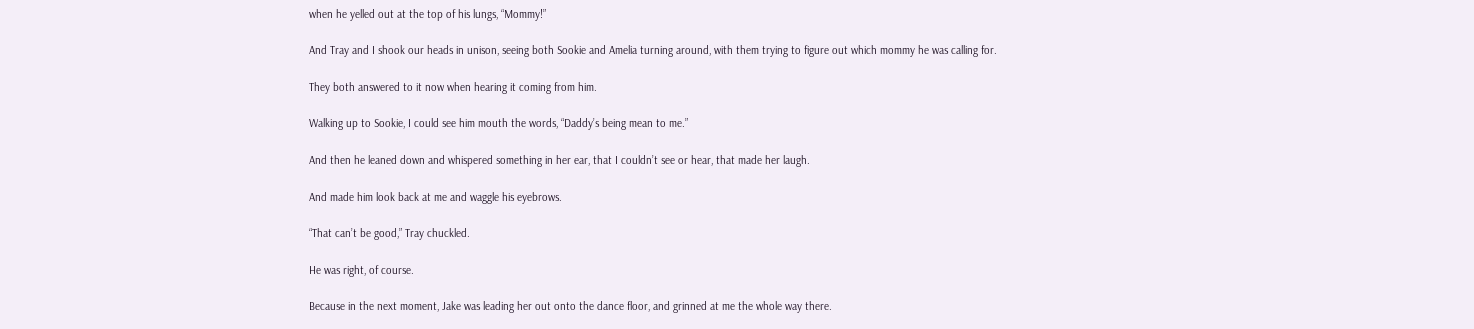when he yelled out at the top of his lungs, “Mommy!”

And Tray and I shook our heads in unison, seeing both Sookie and Amelia turning around, with them trying to figure out which mommy he was calling for.

They both answered to it now when hearing it coming from him.

Walking up to Sookie, I could see him mouth the words, “Daddy’s being mean to me.”

And then he leaned down and whispered something in her ear, that I couldn’t see or hear, that made her laugh.

And made him look back at me and waggle his eyebrows.

“That can’t be good,” Tray chuckled.

He was right, of course.

Because in the next moment, Jake was leading her out onto the dance floor, and grinned at me the whole way there.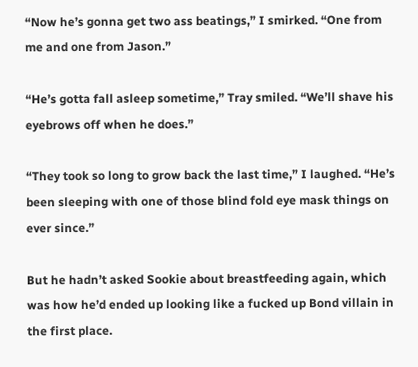“Now he’s gonna get two ass beatings,” I smirked. “One from me and one from Jason.”

“He’s gotta fall asleep sometime,” Tray smiled. “We’ll shave his eyebrows off when he does.”

“They took so long to grow back the last time,” I laughed. “He’s been sleeping with one of those blind fold eye mask things on ever since.”

But he hadn’t asked Sookie about breastfeeding again, which was how he’d ended up looking like a fucked up Bond villain in the first place.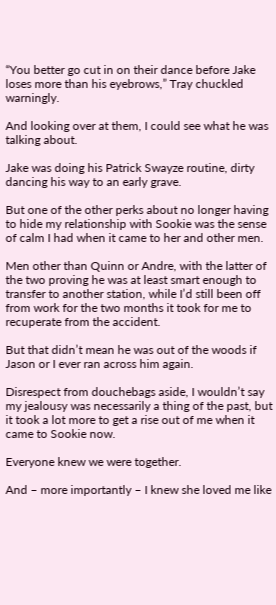“You better go cut in on their dance before Jake loses more than his eyebrows,” Tray chuckled warningly.

And looking over at them, I could see what he was talking about.

Jake was doing his Patrick Swayze routine, dirty dancing his way to an early grave.

But one of the other perks about no longer having to hide my relationship with Sookie was the sense of calm I had when it came to her and other men.

Men other than Quinn or Andre, with the latter of the two proving he was at least smart enough to transfer to another station, while I’d still been off from work for the two months it took for me to recuperate from the accident.

But that didn’t mean he was out of the woods if Jason or I ever ran across him again.

Disrespect from douchebags aside, I wouldn’t say my jealousy was necessarily a thing of the past, but it took a lot more to get a rise out of me when it came to Sookie now.

Everyone knew we were together.

And – more importantly – I knew she loved me like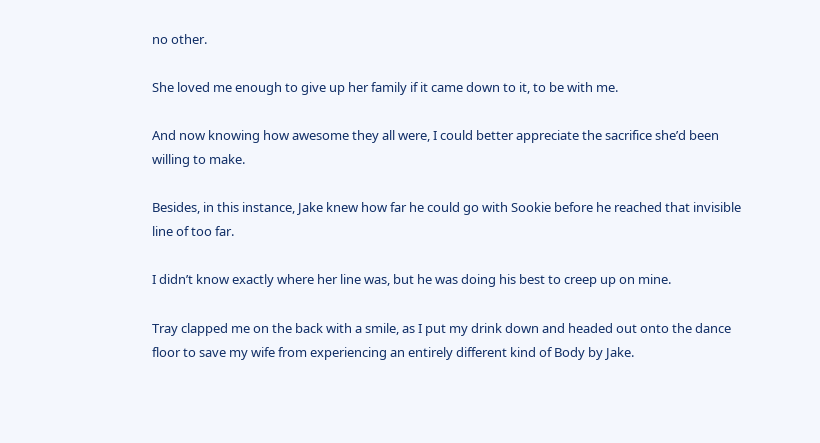no other.

She loved me enough to give up her family if it came down to it, to be with me.

And now knowing how awesome they all were, I could better appreciate the sacrifice she’d been willing to make.

Besides, in this instance, Jake knew how far he could go with Sookie before he reached that invisible line of too far.

I didn’t know exactly where her line was, but he was doing his best to creep up on mine.

Tray clapped me on the back with a smile, as I put my drink down and headed out onto the dance floor to save my wife from experiencing an entirely different kind of Body by Jake.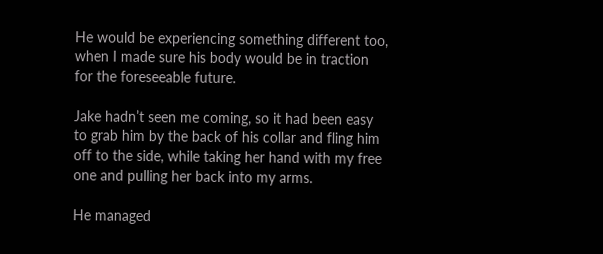He would be experiencing something different too, when I made sure his body would be in traction for the foreseeable future.

Jake hadn’t seen me coming, so it had been easy to grab him by the back of his collar and fling him off to the side, while taking her hand with my free one and pulling her back into my arms.

He managed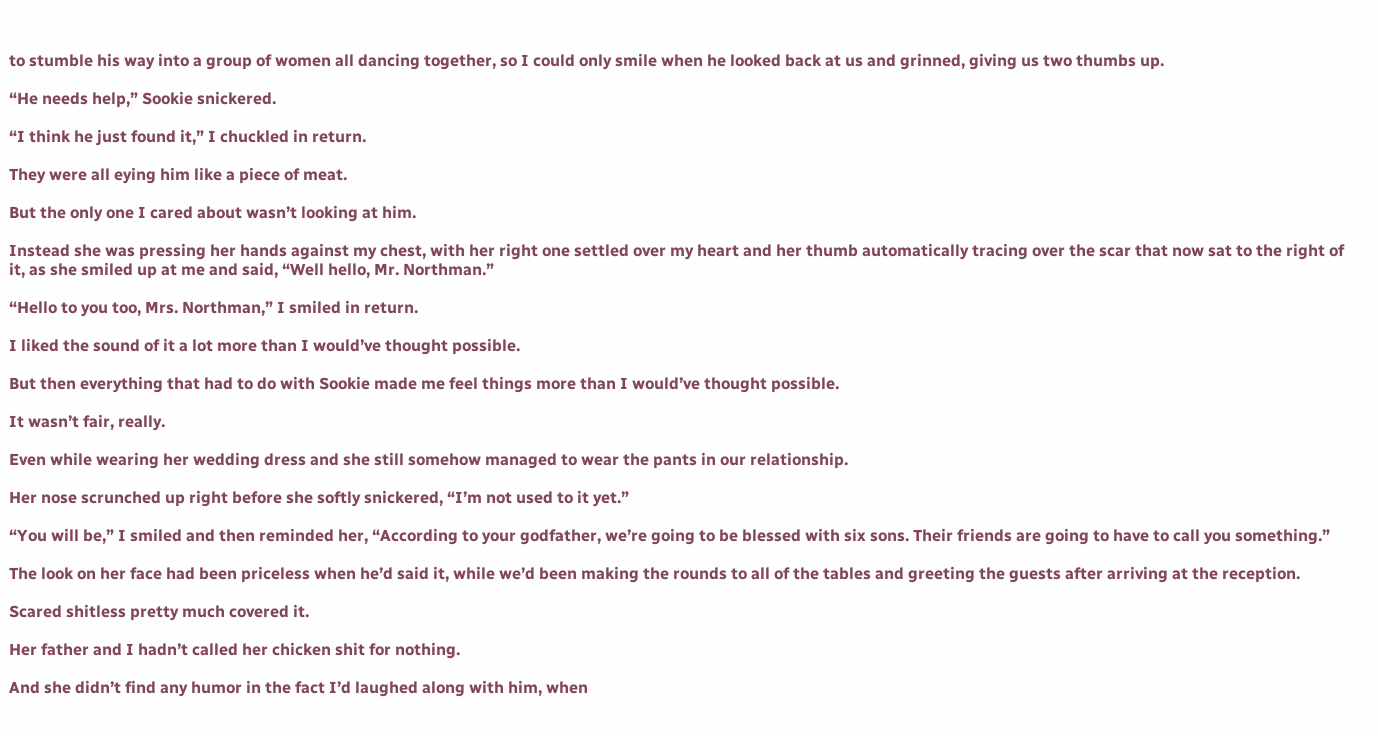to stumble his way into a group of women all dancing together, so I could only smile when he looked back at us and grinned, giving us two thumbs up.

“He needs help,” Sookie snickered.

“I think he just found it,” I chuckled in return.

They were all eying him like a piece of meat.

But the only one I cared about wasn’t looking at him.

Instead she was pressing her hands against my chest, with her right one settled over my heart and her thumb automatically tracing over the scar that now sat to the right of it, as she smiled up at me and said, “Well hello, Mr. Northman.”

“Hello to you too, Mrs. Northman,” I smiled in return.

I liked the sound of it a lot more than I would’ve thought possible.

But then everything that had to do with Sookie made me feel things more than I would’ve thought possible.

It wasn’t fair, really.

Even while wearing her wedding dress and she still somehow managed to wear the pants in our relationship.

Her nose scrunched up right before she softly snickered, “I’m not used to it yet.”

“You will be,” I smiled and then reminded her, “According to your godfather, we’re going to be blessed with six sons. Their friends are going to have to call you something.”

The look on her face had been priceless when he’d said it, while we’d been making the rounds to all of the tables and greeting the guests after arriving at the reception.

Scared shitless pretty much covered it.

Her father and I hadn’t called her chicken shit for nothing.

And she didn’t find any humor in the fact I’d laughed along with him, when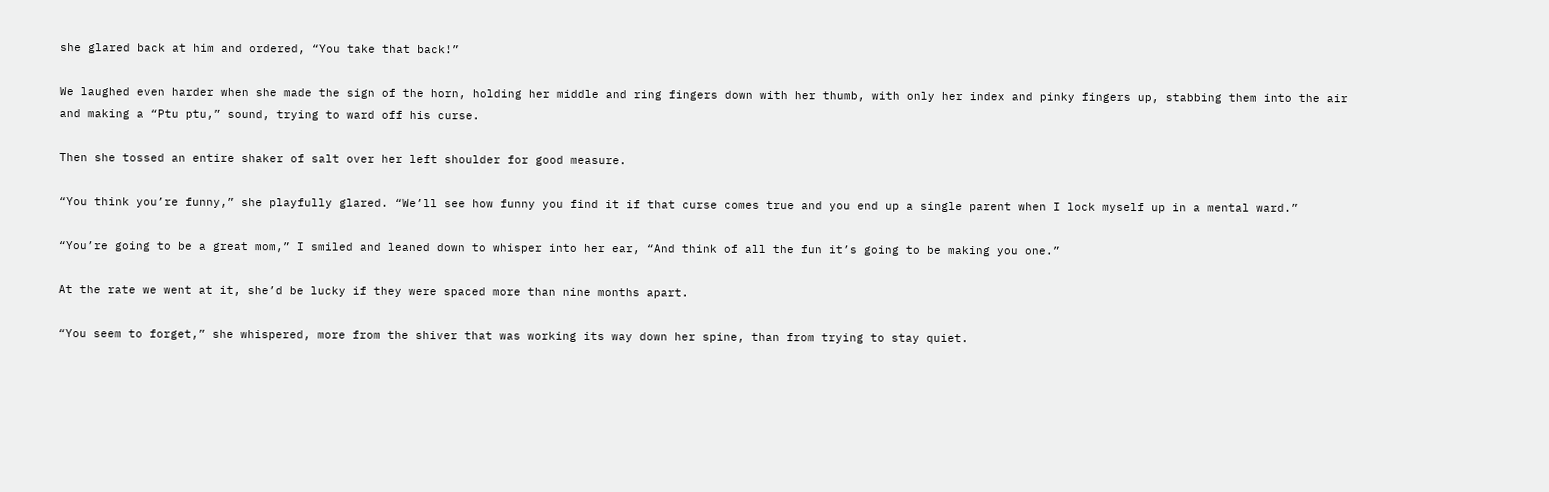she glared back at him and ordered, “You take that back!”

We laughed even harder when she made the sign of the horn, holding her middle and ring fingers down with her thumb, with only her index and pinky fingers up, stabbing them into the air and making a “Ptu ptu,” sound, trying to ward off his curse.

Then she tossed an entire shaker of salt over her left shoulder for good measure.

“You think you’re funny,” she playfully glared. “We’ll see how funny you find it if that curse comes true and you end up a single parent when I lock myself up in a mental ward.”

“You’re going to be a great mom,” I smiled and leaned down to whisper into her ear, “And think of all the fun it’s going to be making you one.”

At the rate we went at it, she’d be lucky if they were spaced more than nine months apart.

“You seem to forget,” she whispered, more from the shiver that was working its way down her spine, than from trying to stay quiet.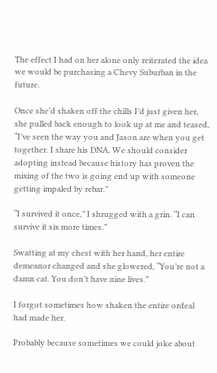The effect I had on her alone only reiterated the idea we would be purchasing a Chevy Suburban in the future.

Once she’d shaken off the chills I’d just given her, she pulled back enough to look up at me and teased, “I’ve seen the way you and Jason are when you get together. I share his DNA. We should consider adopting instead because history has proven the mixing of the two is going end up with someone getting impaled by rebar.”

“I survived it once,” I shrugged with a grin. “I can survive it six more times.”

Swatting at my chest with her hand, her entire demeanor changed and she glowered, “You’re not a damn cat. You don’t have nine lives.”

I forgot sometimes how shaken the entire ordeal had made her.

Probably because sometimes we could joke about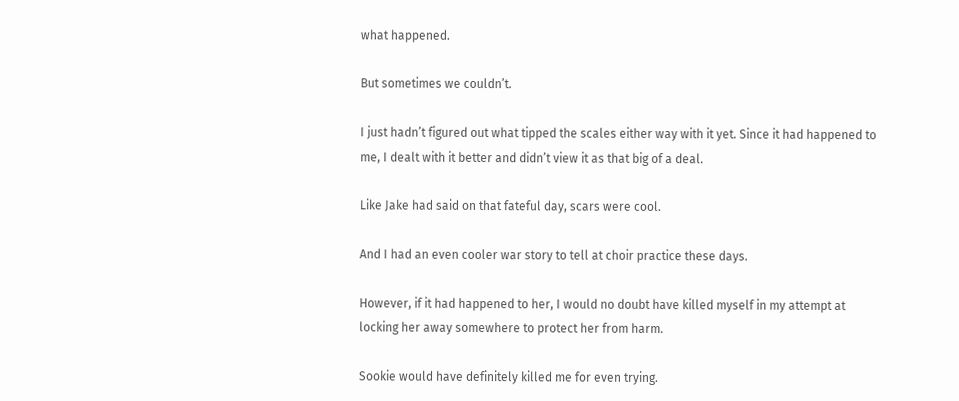what happened.

But sometimes we couldn’t.

I just hadn’t figured out what tipped the scales either way with it yet. Since it had happened to me, I dealt with it better and didn’t view it as that big of a deal.

Like Jake had said on that fateful day, scars were cool.

And I had an even cooler war story to tell at choir practice these days.

However, if it had happened to her, I would no doubt have killed myself in my attempt at locking her away somewhere to protect her from harm.

Sookie would have definitely killed me for even trying.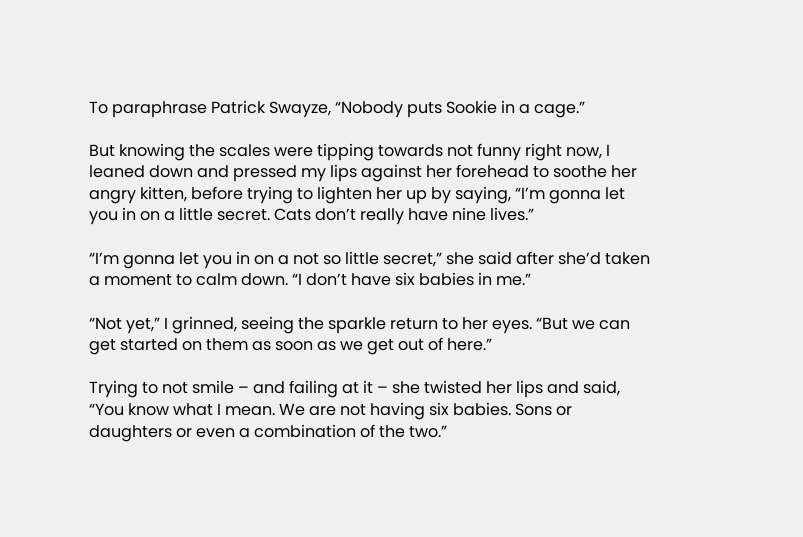To paraphrase Patrick Swayze, “Nobody puts Sookie in a cage.”

But knowing the scales were tipping towards not funny right now, I leaned down and pressed my lips against her forehead to soothe her angry kitten, before trying to lighten her up by saying, “I’m gonna let you in on a little secret. Cats don’t really have nine lives.”

“I’m gonna let you in on a not so little secret,” she said after she’d taken a moment to calm down. “I don’t have six babies in me.”

“Not yet,” I grinned, seeing the sparkle return to her eyes. “But we can get started on them as soon as we get out of here.”

Trying to not smile – and failing at it – she twisted her lips and said, “You know what I mean. We are not having six babies. Sons or daughters or even a combination of the two.”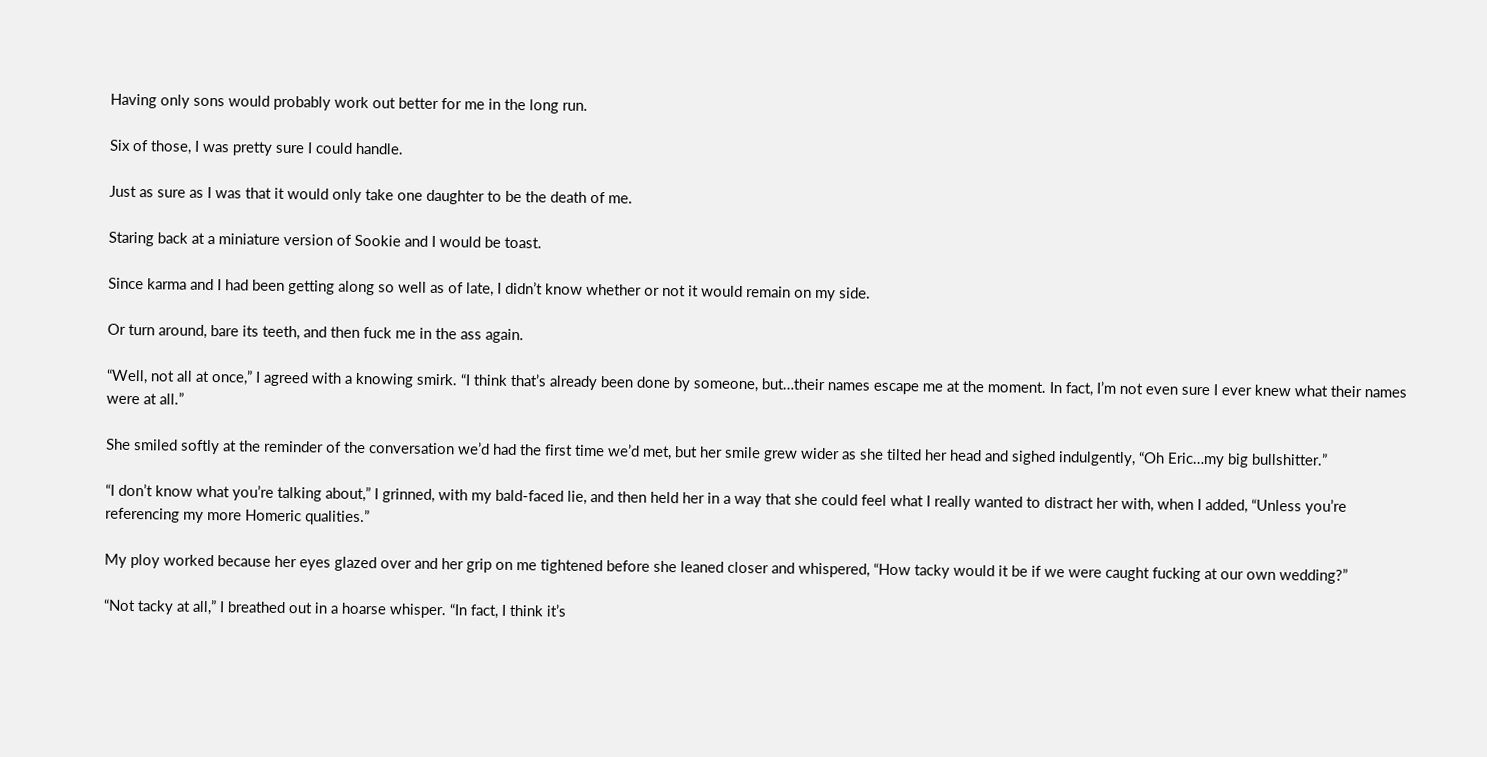Having only sons would probably work out better for me in the long run.

Six of those, I was pretty sure I could handle.

Just as sure as I was that it would only take one daughter to be the death of me.

Staring back at a miniature version of Sookie and I would be toast.

Since karma and I had been getting along so well as of late, I didn’t know whether or not it would remain on my side.

Or turn around, bare its teeth, and then fuck me in the ass again.

“Well, not all at once,” I agreed with a knowing smirk. “I think that’s already been done by someone, but…their names escape me at the moment. In fact, I’m not even sure I ever knew what their names were at all.”

She smiled softly at the reminder of the conversation we’d had the first time we’d met, but her smile grew wider as she tilted her head and sighed indulgently, “Oh Eric…my big bullshitter.”

“I don’t know what you’re talking about,” I grinned, with my bald-faced lie, and then held her in a way that she could feel what I really wanted to distract her with, when I added, “Unless you’re referencing my more Homeric qualities.”

My ploy worked because her eyes glazed over and her grip on me tightened before she leaned closer and whispered, “How tacky would it be if we were caught fucking at our own wedding?”

“Not tacky at all,” I breathed out in a hoarse whisper. “In fact, I think it’s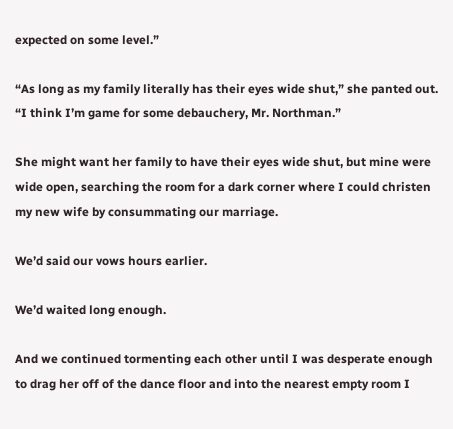expected on some level.”

“As long as my family literally has their eyes wide shut,” she panted out. “I think I’m game for some debauchery, Mr. Northman.”

She might want her family to have their eyes wide shut, but mine were wide open, searching the room for a dark corner where I could christen my new wife by consummating our marriage.

We’d said our vows hours earlier.

We’d waited long enough.

And we continued tormenting each other until I was desperate enough to drag her off of the dance floor and into the nearest empty room I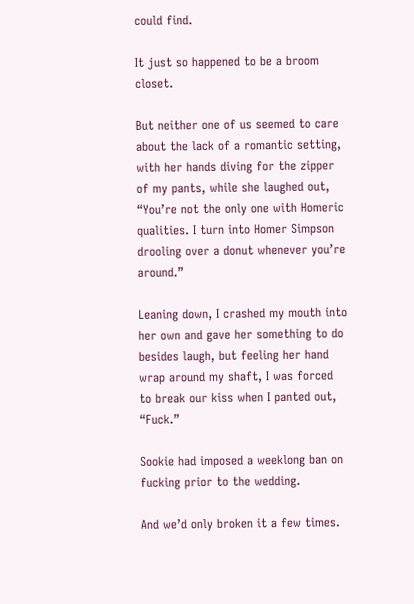could find.

It just so happened to be a broom closet.

But neither one of us seemed to care about the lack of a romantic setting, with her hands diving for the zipper of my pants, while she laughed out, “You’re not the only one with Homeric qualities. I turn into Homer Simpson drooling over a donut whenever you’re around.”

Leaning down, I crashed my mouth into her own and gave her something to do besides laugh, but feeling her hand wrap around my shaft, I was forced to break our kiss when I panted out, “Fuck.”

Sookie had imposed a weeklong ban on fucking prior to the wedding.

And we’d only broken it a few times.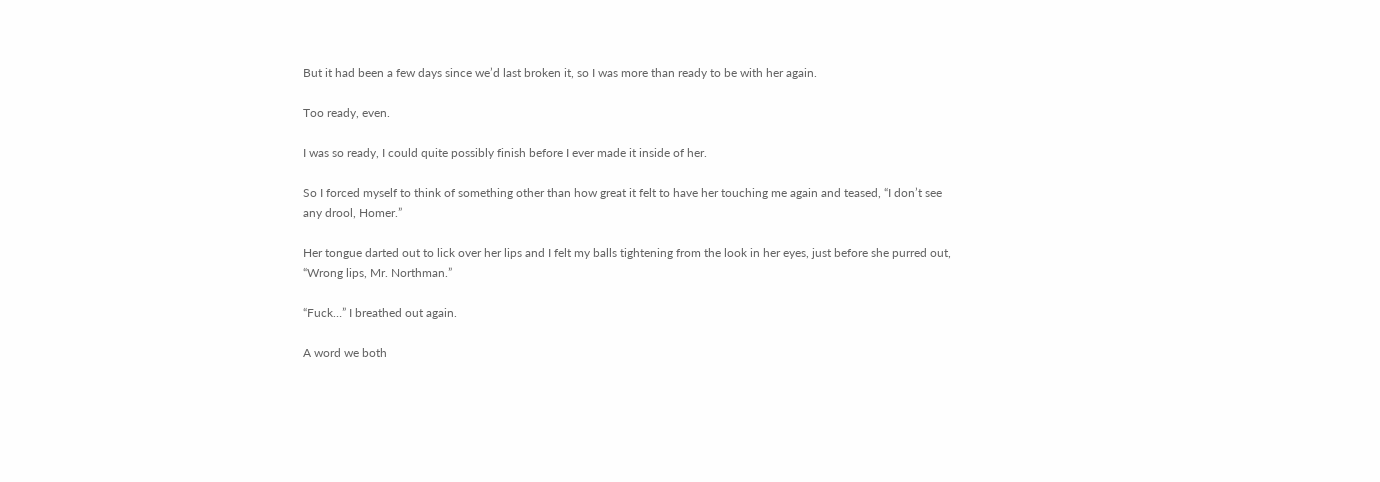But it had been a few days since we’d last broken it, so I was more than ready to be with her again.

Too ready, even.

I was so ready, I could quite possibly finish before I ever made it inside of her.

So I forced myself to think of something other than how great it felt to have her touching me again and teased, “I don’t see any drool, Homer.”

Her tongue darted out to lick over her lips and I felt my balls tightening from the look in her eyes, just before she purred out, “Wrong lips, Mr. Northman.”

“Fuck…” I breathed out again.

A word we both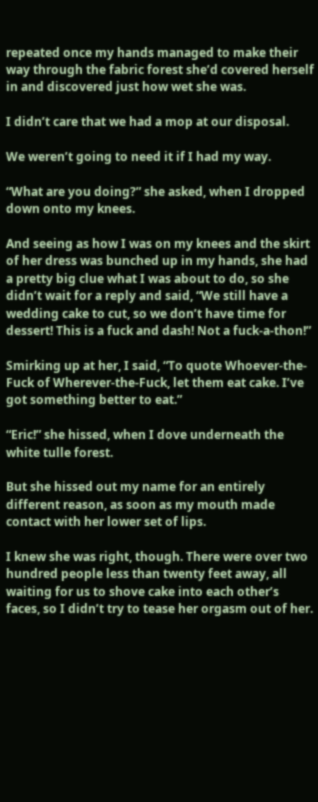repeated once my hands managed to make their way through the fabric forest she’d covered herself in and discovered just how wet she was.

I didn’t care that we had a mop at our disposal.

We weren’t going to need it if I had my way.

“What are you doing?” she asked, when I dropped down onto my knees.

And seeing as how I was on my knees and the skirt of her dress was bunched up in my hands, she had a pretty big clue what I was about to do, so she didn’t wait for a reply and said, “We still have a wedding cake to cut, so we don’t have time for dessert! This is a fuck and dash! Not a fuck-a-thon!”

Smirking up at her, I said, “To quote Whoever-the-Fuck of Wherever-the-Fuck, let them eat cake. I’ve got something better to eat.”

“Eric!” she hissed, when I dove underneath the white tulle forest.

But she hissed out my name for an entirely different reason, as soon as my mouth made contact with her lower set of lips.

I knew she was right, though. There were over two hundred people less than twenty feet away, all waiting for us to shove cake into each other’s faces, so I didn’t try to tease her orgasm out of her.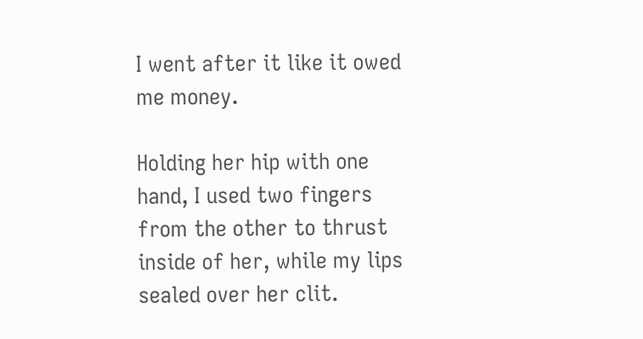I went after it like it owed me money.

Holding her hip with one hand, I used two fingers from the other to thrust inside of her, while my lips sealed over her clit.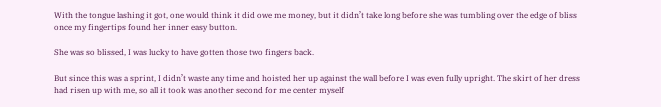With the tongue lashing it got, one would think it did owe me money, but it didn’t take long before she was tumbling over the edge of bliss once my fingertips found her inner easy button.

She was so blissed, I was lucky to have gotten those two fingers back.

But since this was a sprint, I didn’t waste any time and hoisted her up against the wall before I was even fully upright. The skirt of her dress had risen up with me, so all it took was another second for me center myself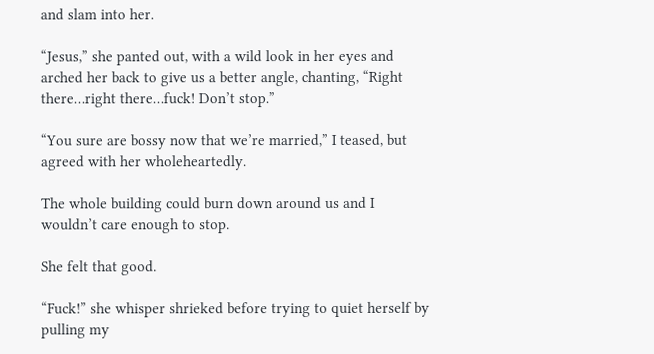and slam into her.

“Jesus,” she panted out, with a wild look in her eyes and arched her back to give us a better angle, chanting, “Right there…right there…fuck! Don’t stop.”

“You sure are bossy now that we’re married,” I teased, but agreed with her wholeheartedly.

The whole building could burn down around us and I wouldn’t care enough to stop.

She felt that good.

“Fuck!” she whisper shrieked before trying to quiet herself by pulling my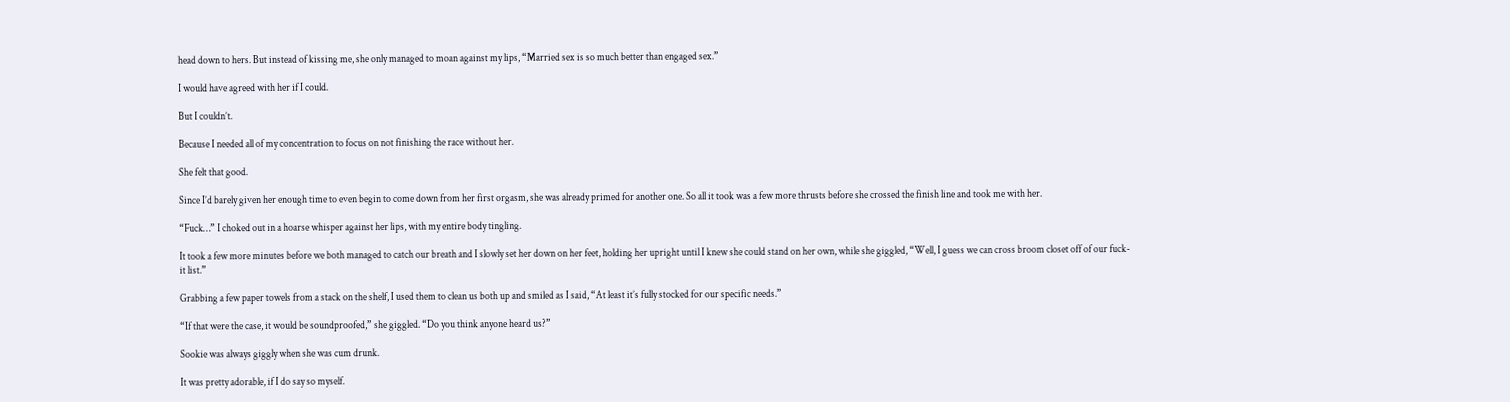head down to hers. But instead of kissing me, she only managed to moan against my lips, “Married sex is so much better than engaged sex.”

I would have agreed with her if I could.

But I couldn’t.

Because I needed all of my concentration to focus on not finishing the race without her.

She felt that good.

Since I’d barely given her enough time to even begin to come down from her first orgasm, she was already primed for another one. So all it took was a few more thrusts before she crossed the finish line and took me with her.

“Fuck…” I choked out in a hoarse whisper against her lips, with my entire body tingling.

It took a few more minutes before we both managed to catch our breath and I slowly set her down on her feet, holding her upright until I knew she could stand on her own, while she giggled, “Well, I guess we can cross broom closet off of our fuck-it list.”

Grabbing a few paper towels from a stack on the shelf, I used them to clean us both up and smiled as I said, “At least it’s fully stocked for our specific needs.”

“If that were the case, it would be soundproofed,” she giggled. “Do you think anyone heard us?”

Sookie was always giggly when she was cum drunk.

It was pretty adorable, if I do say so myself.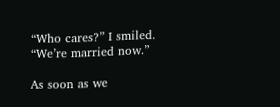“Who cares?” I smiled. “We’re married now.”

As soon as we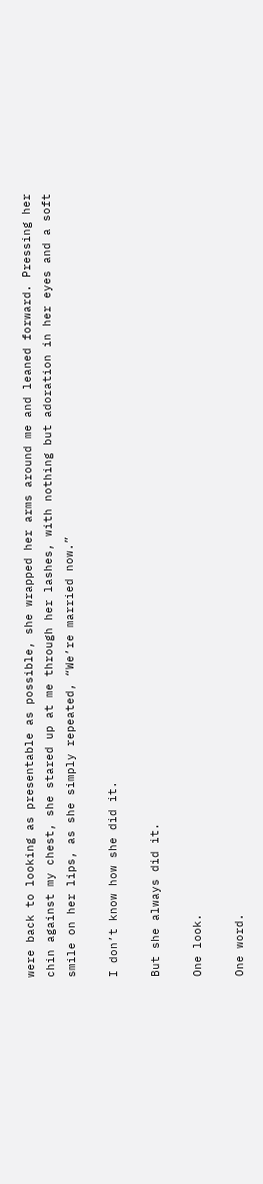were back to looking as presentable as possible, she wrapped her arms around me and leaned forward. Pressing her chin against my chest, she stared up at me through her lashes, with nothing but adoration in her eyes and a soft smile on her lips, as she simply repeated, “We’re married now.”

I don’t know how she did it.

But she always did it.

One look.

One word.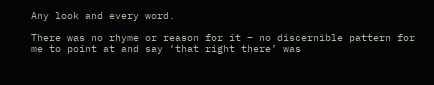Any look and every word.

There was no rhyme or reason for it – no discernible pattern for me to point at and say ‘that right there’ was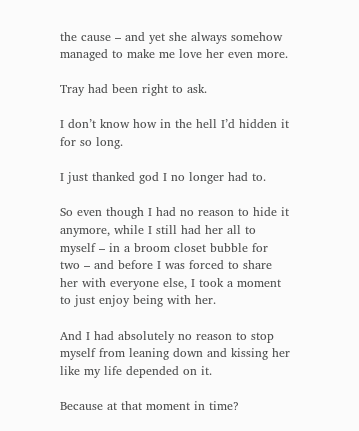the cause – and yet she always somehow managed to make me love her even more.

Tray had been right to ask.

I don’t know how in the hell I’d hidden it for so long.

I just thanked god I no longer had to.

So even though I had no reason to hide it anymore, while I still had her all to myself – in a broom closet bubble for two – and before I was forced to share her with everyone else, I took a moment to just enjoy being with her.

And I had absolutely no reason to stop myself from leaning down and kissing her like my life depended on it.

Because at that moment in time?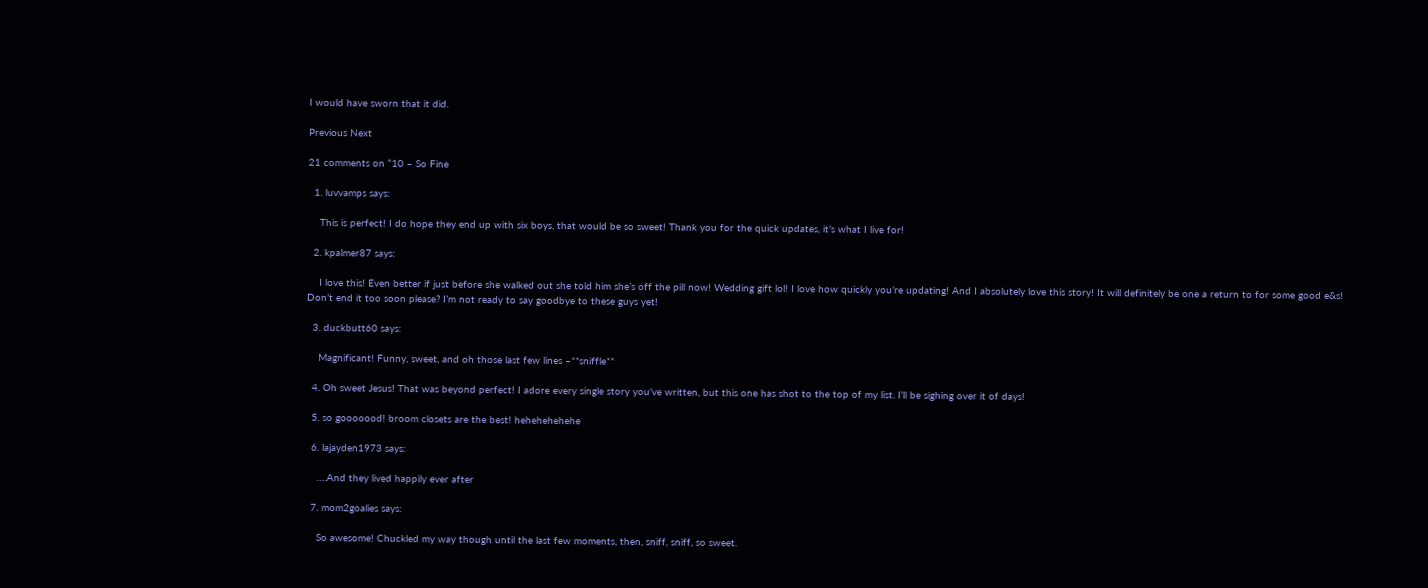I would have sworn that it did.

Previous Next

21 comments on “10 – So Fine

  1. luvvamps says:

    This is perfect! I do hope they end up with six boys, that would be so sweet! Thank you for the quick updates, it’s what I live for!

  2. kpalmer87 says:

    I love this! Even better if just before she walked out she told him she’s off the pill now! Wedding gift lol! I love how quickly you’re updating! And I absolutely love this story! It will definitely be one a return to for some good e&s! Don’t end it too soon please? I’m not ready to say goodbye to these guys yet!

  3. duckbutt60 says:

    Magnificant! Funny, sweet, and oh those last few lines –**sniffle**

  4. Oh sweet Jesus! That was beyond perfect! I adore every single story you’ve written, but this one has shot to the top of my list. I’ll be sighing over it of days!

  5. so gooooood! broom closets are the best! hehehehehehe

  6. lajayden1973 says:

    ….And they lived happily ever after

  7. mom2goalies says:

    So awesome! Chuckled my way though until the last few moments, then, sniff, sniff, so sweet.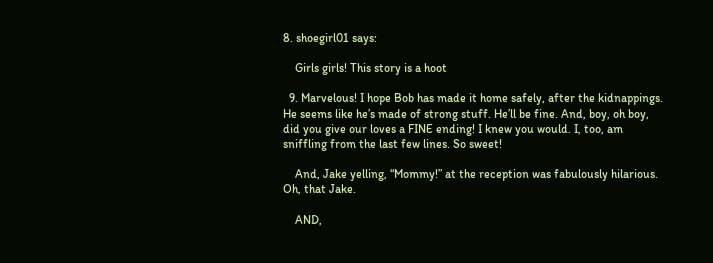8. shoegirl01 says:

    Girls girls! This story is a hoot

  9. Marvelous! I hope Bob has made it home safely, after the kidnappings. He seems like he’s made of strong stuff. He’ll be fine. And, boy, oh boy, did you give our loves a FINE ending! I knew you would. I, too, am sniffling from the last few lines. So sweet!

    And, Jake yelling, “Mommy!” at the reception was fabulously hilarious. Oh, that Jake.

    AND,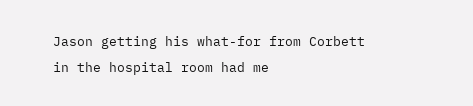Jason getting his what-for from Corbett in the hospital room had me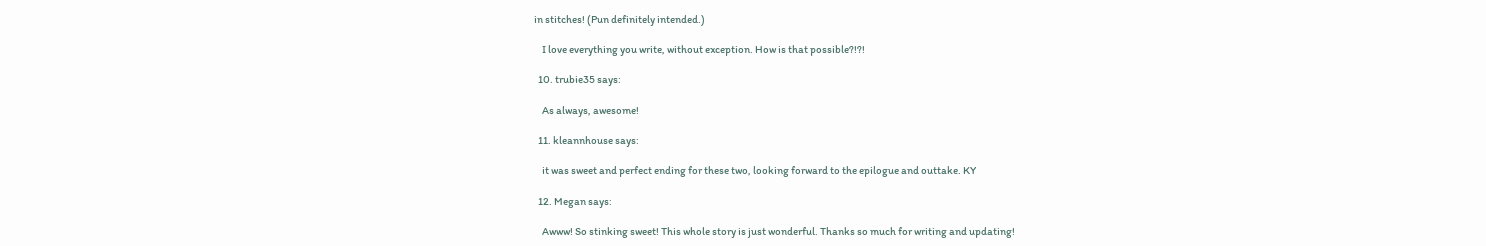in stitches! (Pun definitely intended.)

    I love everything you write, without exception. How is that possible?!?!

  10. trubie35 says:

    As always, awesome!

  11. kleannhouse says:

    it was sweet and perfect ending for these two, looking forward to the epilogue and outtake. KY

  12. Megan says:

    Awww! So stinking sweet! This whole story is just wonderful. Thanks so much for writing and updating!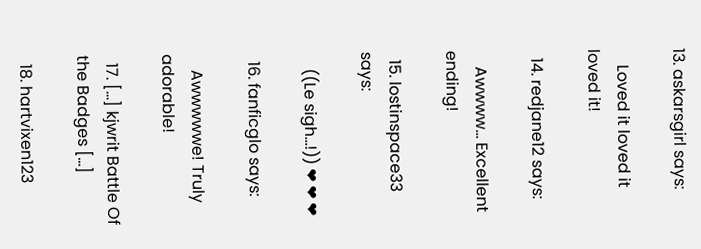13. askarsgirl says:

    Loved it loved it loved it!

  14. redjane12 says:

    Awwww… Excellent ending!

  15. lostinspace33 says:

    ((Le sigh…!)) ❤ ❤ ❤

  16. fanficglo says:

    Awwwwwe! Truly adorable!

  17. […] kjwrit Battle Of the Badges […]

  18. hartvixen123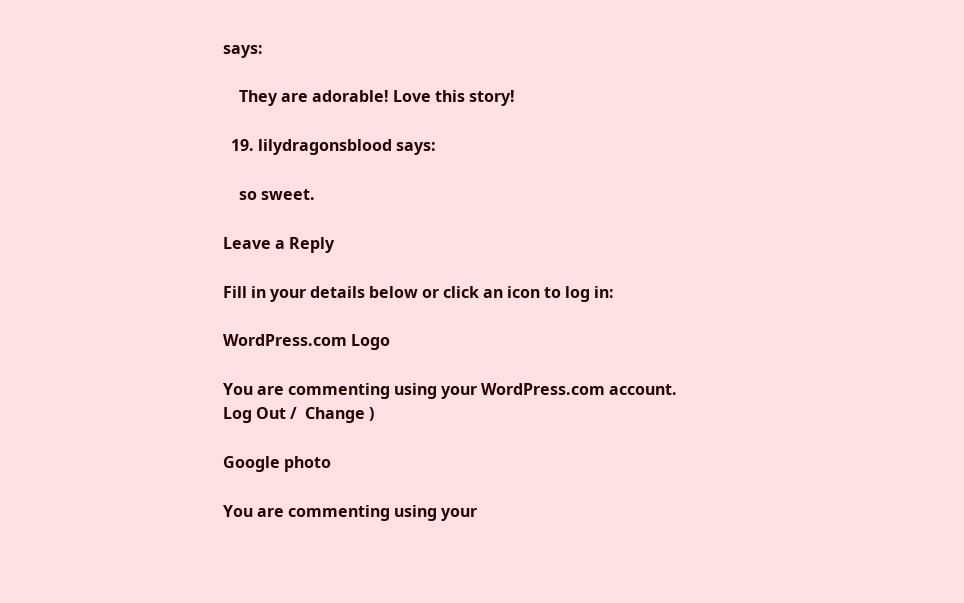says:

    They are adorable! Love this story!

  19. lilydragonsblood says:

    so sweet.

Leave a Reply

Fill in your details below or click an icon to log in:

WordPress.com Logo

You are commenting using your WordPress.com account. Log Out /  Change )

Google photo

You are commenting using your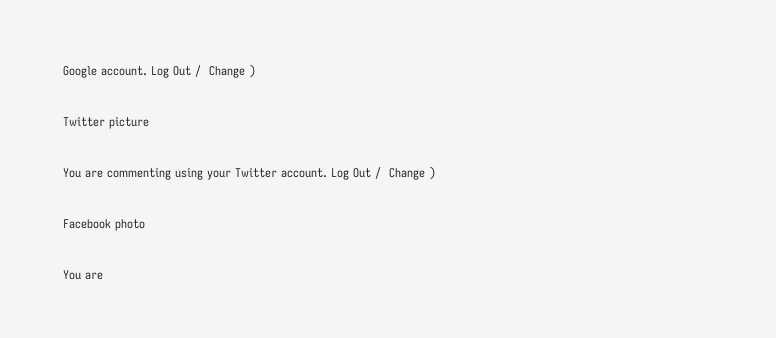Google account. Log Out /  Change )

Twitter picture

You are commenting using your Twitter account. Log Out /  Change )

Facebook photo

You are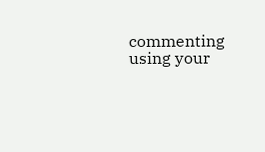commenting using your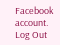Facebook account. Log Out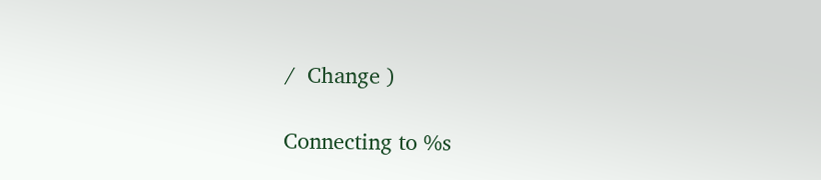/  Change )

Connecting to %s